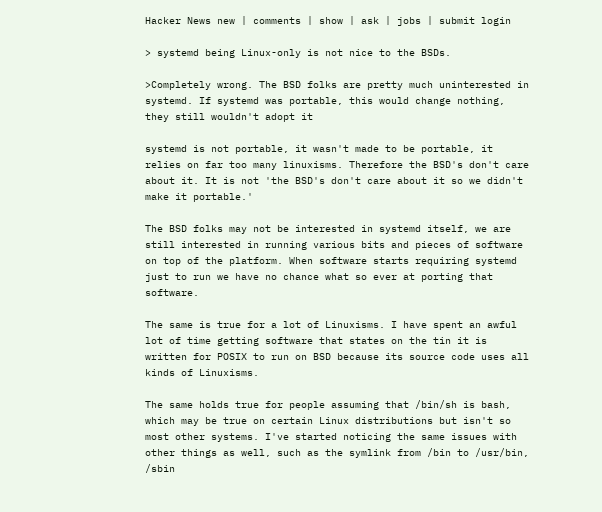Hacker News new | comments | show | ask | jobs | submit login

> systemd being Linux-only is not nice to the BSDs.

>Completely wrong. The BSD folks are pretty much uninterested in systemd. If systemd was portable, this would change nothing, they still wouldn't adopt it

systemd is not portable, it wasn't made to be portable, it relies on far too many linuxisms. Therefore the BSD's don't care about it. It is not 'the BSD's don't care about it so we didn't make it portable.'

The BSD folks may not be interested in systemd itself, we are still interested in running various bits and pieces of software on top of the platform. When software starts requiring systemd just to run we have no chance what so ever at porting that software.

The same is true for a lot of Linuxisms. I have spent an awful lot of time getting software that states on the tin it is written for POSIX to run on BSD because its source code uses all kinds of Linuxisms.

The same holds true for people assuming that /bin/sh is bash, which may be true on certain Linux distributions but isn't so most other systems. I've started noticing the same issues with other things as well, such as the symlink from /bin to /usr/bin, /sbin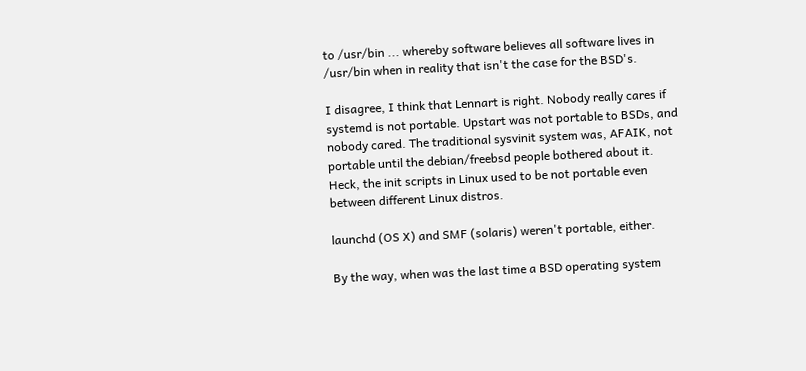to /usr/bin ... whereby software believes all software lives in /usr/bin when in reality that isn't the case for the BSD's.

I disagree, I think that Lennart is right. Nobody really cares if systemd is not portable. Upstart was not portable to BSDs, and nobody cared. The traditional sysvinit system was, AFAIK, not portable until the debian/freebsd people bothered about it. Heck, the init scripts in Linux used to be not portable even between different Linux distros.

launchd (OS X) and SMF (solaris) weren't portable, either.

By the way, when was the last time a BSD operating system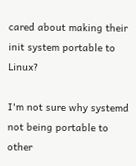cared about making their init system portable to Linux?

I'm not sure why systemd not being portable to other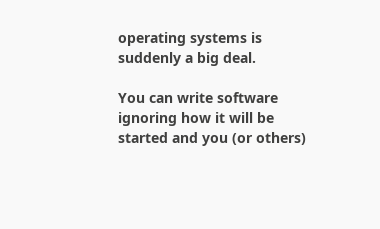operating systems is suddenly a big deal.

You can write software ignoring how it will be started and you (or others)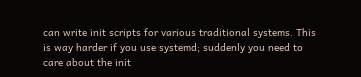can write init scripts for various traditional systems. This is way harder if you use systemd; suddenly you need to care about the init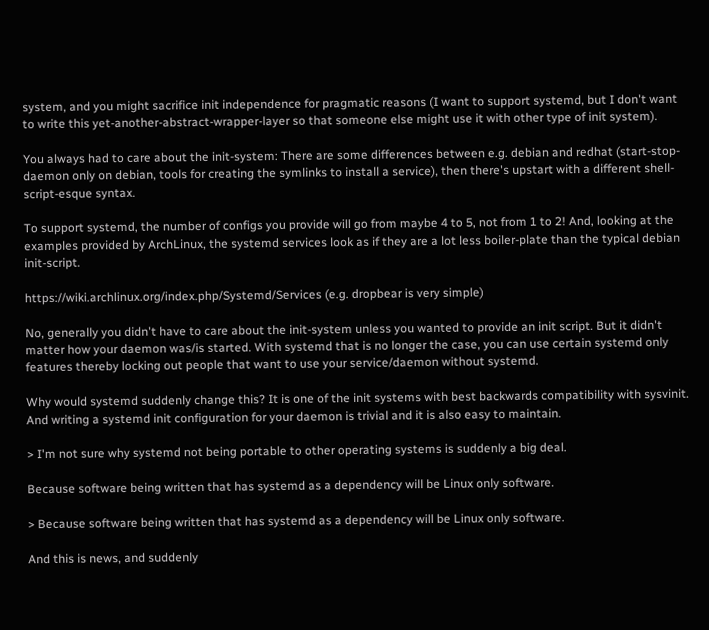system, and you might sacrifice init independence for pragmatic reasons (I want to support systemd, but I don't want to write this yet-another-abstract-wrapper-layer so that someone else might use it with other type of init system).

You always had to care about the init-system: There are some differences between e.g. debian and redhat (start-stop-daemon only on debian, tools for creating the symlinks to install a service), then there's upstart with a different shell-script-esque syntax.

To support systemd, the number of configs you provide will go from maybe 4 to 5, not from 1 to 2! And, looking at the examples provided by ArchLinux, the systemd services look as if they are a lot less boiler-plate than the typical debian init-script.

https://wiki.archlinux.org/index.php/Systemd/Services (e.g. dropbear is very simple)

No, generally you didn't have to care about the init-system unless you wanted to provide an init script. But it didn't matter how your daemon was/is started. With systemd that is no longer the case, you can use certain systemd only features thereby locking out people that want to use your service/daemon without systemd.

Why would systemd suddenly change this? It is one of the init systems with best backwards compatibility with sysvinit. And writing a systemd init configuration for your daemon is trivial and it is also easy to maintain.

> I'm not sure why systemd not being portable to other operating systems is suddenly a big deal.

Because software being written that has systemd as a dependency will be Linux only software.

> Because software being written that has systemd as a dependency will be Linux only software.

And this is news, and suddenly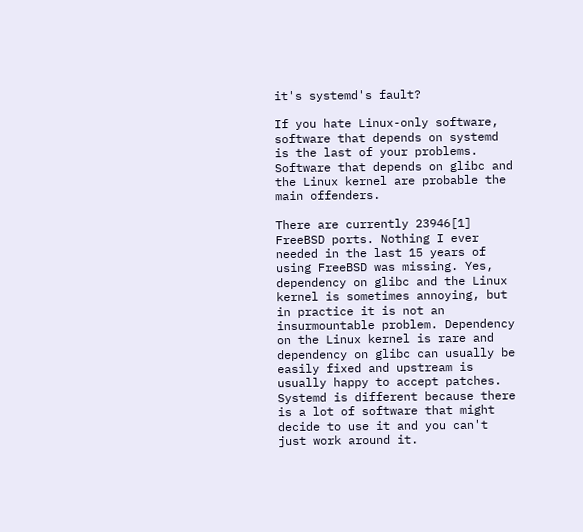it's systemd's fault?

If you hate Linux-only software, software that depends on systemd is the last of your problems. Software that depends on glibc and the Linux kernel are probable the main offenders.

There are currently 23946[1] FreeBSD ports. Nothing I ever needed in the last 15 years of using FreeBSD was missing. Yes, dependency on glibc and the Linux kernel is sometimes annoying, but in practice it is not an insurmountable problem. Dependency on the Linux kernel is rare and dependency on glibc can usually be easily fixed and upstream is usually happy to accept patches. Systemd is different because there is a lot of software that might decide to use it and you can't just work around it.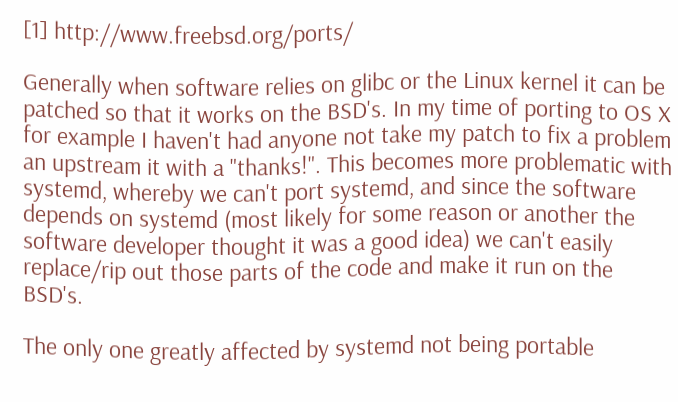[1] http://www.freebsd.org/ports/

Generally when software relies on glibc or the Linux kernel it can be patched so that it works on the BSD's. In my time of porting to OS X for example I haven't had anyone not take my patch to fix a problem an upstream it with a "thanks!". This becomes more problematic with systemd, whereby we can't port systemd, and since the software depends on systemd (most likely for some reason or another the software developer thought it was a good idea) we can't easily replace/rip out those parts of the code and make it run on the BSD's.

The only one greatly affected by systemd not being portable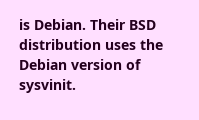is Debian. Their BSD distribution uses the Debian version of sysvinit.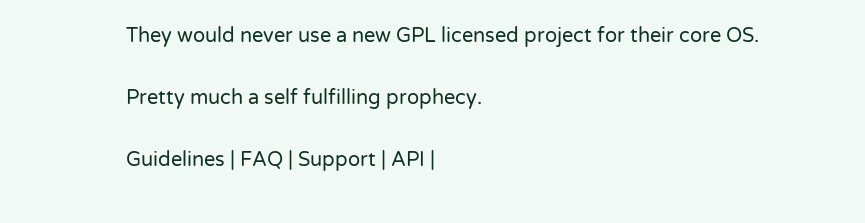They would never use a new GPL licensed project for their core OS.

Pretty much a self fulfilling prophecy.

Guidelines | FAQ | Support | API |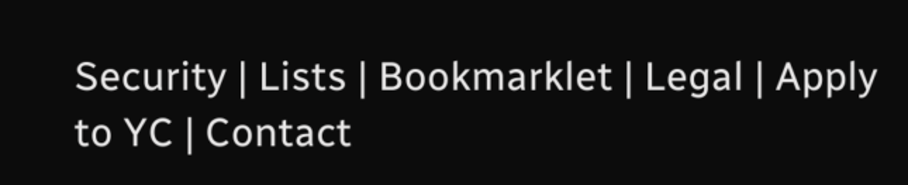Security | Lists | Bookmarklet | Legal | Apply to YC | Contact